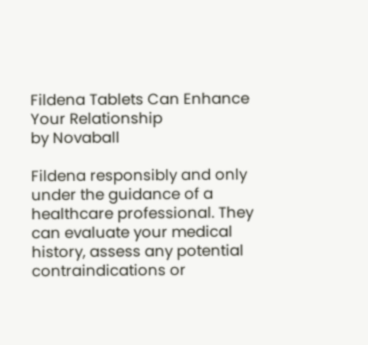Fildena Tablets Can Enhance Your Relationship
by Novaball

Fildena responsibly and only under the guidance of a healthcare professional. They can evaluate your medical history, assess any potential contraindications or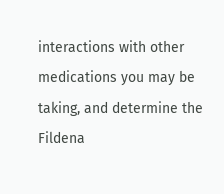interactions with other medications you may be taking, and determine the Fildena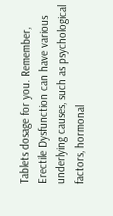Tablets dosage for you. Remember, Erectile Dysfunction can have various underlying causes, such as psychological factors, hormonal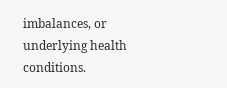imbalances, or underlying health conditions.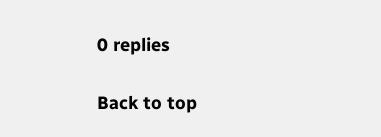0 replies

Back to top